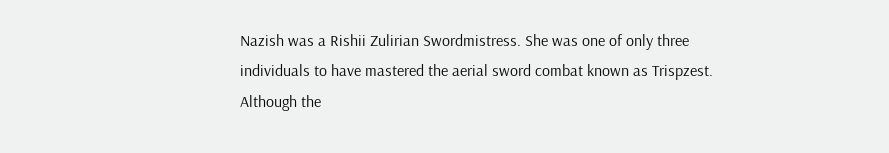Nazish was a Rishii Zulirian Swordmistress. She was one of only three individuals to have mastered the aerial sword combat known as Trispzest. Although the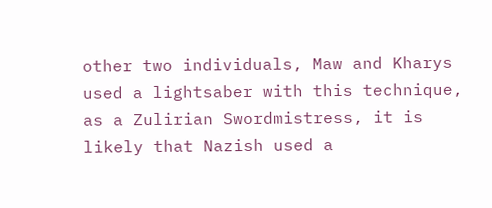other two individuals, Maw and Kharys used a lightsaber with this technique, as a Zulirian Swordmistress, it is likely that Nazish used a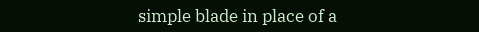simple blade in place of a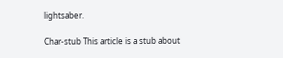lightsaber.

Char-stub This article is a stub about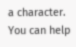a character. You can help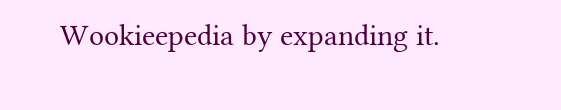Wookieepedia by expanding it.